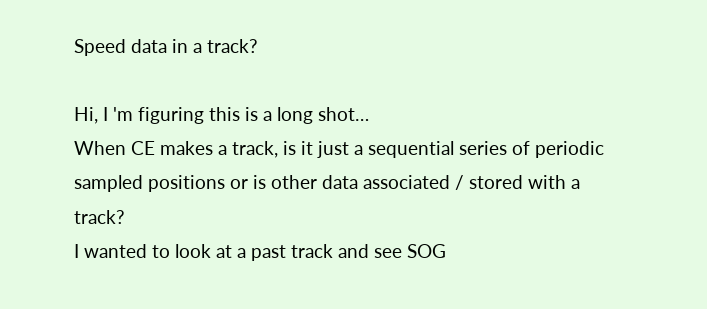Speed data in a track?

Hi, I 'm figuring this is a long shot…
When CE makes a track, is it just a sequential series of periodic sampled positions or is other data associated / stored with a track?
I wanted to look at a past track and see SOG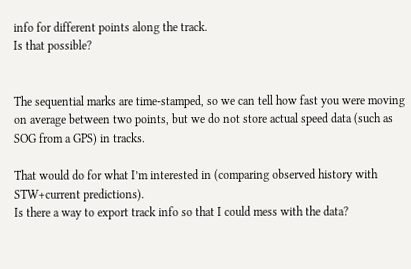info for different points along the track.
Is that possible?


The sequential marks are time-stamped, so we can tell how fast you were moving on average between two points, but we do not store actual speed data (such as SOG from a GPS) in tracks.

That would do for what I’m interested in (comparing observed history with STW+current predictions).
Is there a way to export track info so that I could mess with the data?